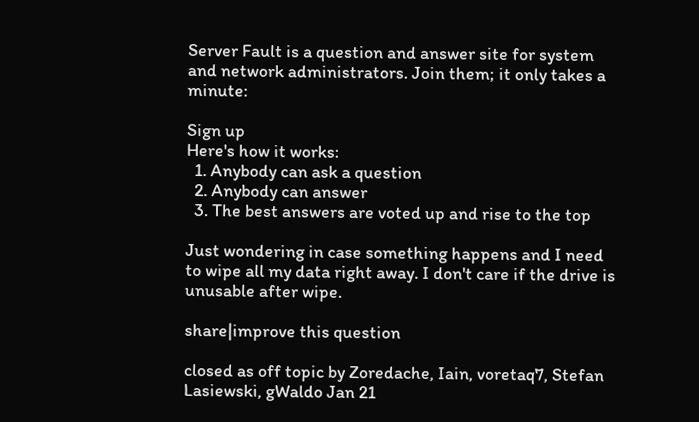Server Fault is a question and answer site for system and network administrators. Join them; it only takes a minute:

Sign up
Here's how it works:
  1. Anybody can ask a question
  2. Anybody can answer
  3. The best answers are voted up and rise to the top

Just wondering in case something happens and I need to wipe all my data right away. I don't care if the drive is unusable after wipe.

share|improve this question

closed as off topic by Zoredache, Iain, voretaq7, Stefan Lasiewski, gWaldo Jan 21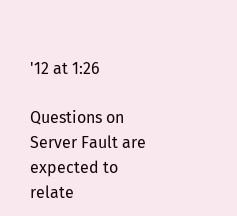'12 at 1:26

Questions on Server Fault are expected to relate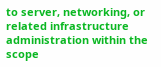to server, networking, or related infrastructure administration within the scope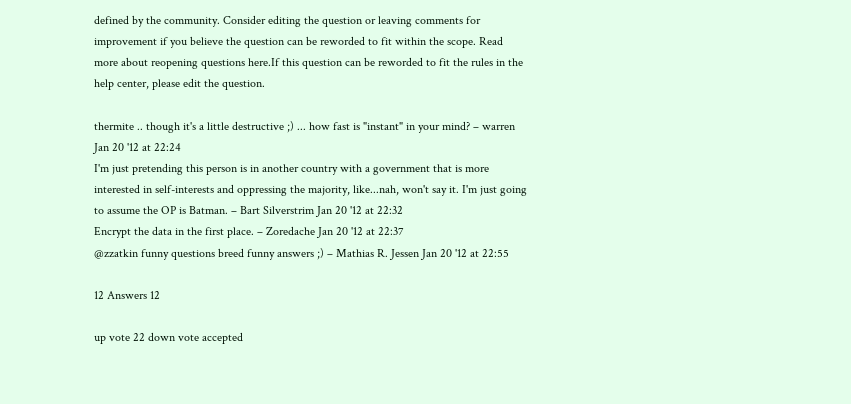defined by the community. Consider editing the question or leaving comments for improvement if you believe the question can be reworded to fit within the scope. Read more about reopening questions here.If this question can be reworded to fit the rules in the help center, please edit the question.

thermite .. though it's a little destructive ;) ... how fast is "instant" in your mind? – warren Jan 20 '12 at 22:24
I'm just pretending this person is in another country with a government that is more interested in self-interests and oppressing the majority, like...nah, won't say it. I'm just going to assume the OP is Batman. – Bart Silverstrim Jan 20 '12 at 22:32
Encrypt the data in the first place. – Zoredache Jan 20 '12 at 22:37
@zzatkin funny questions breed funny answers ;) – Mathias R. Jessen Jan 20 '12 at 22:55

12 Answers 12

up vote 22 down vote accepted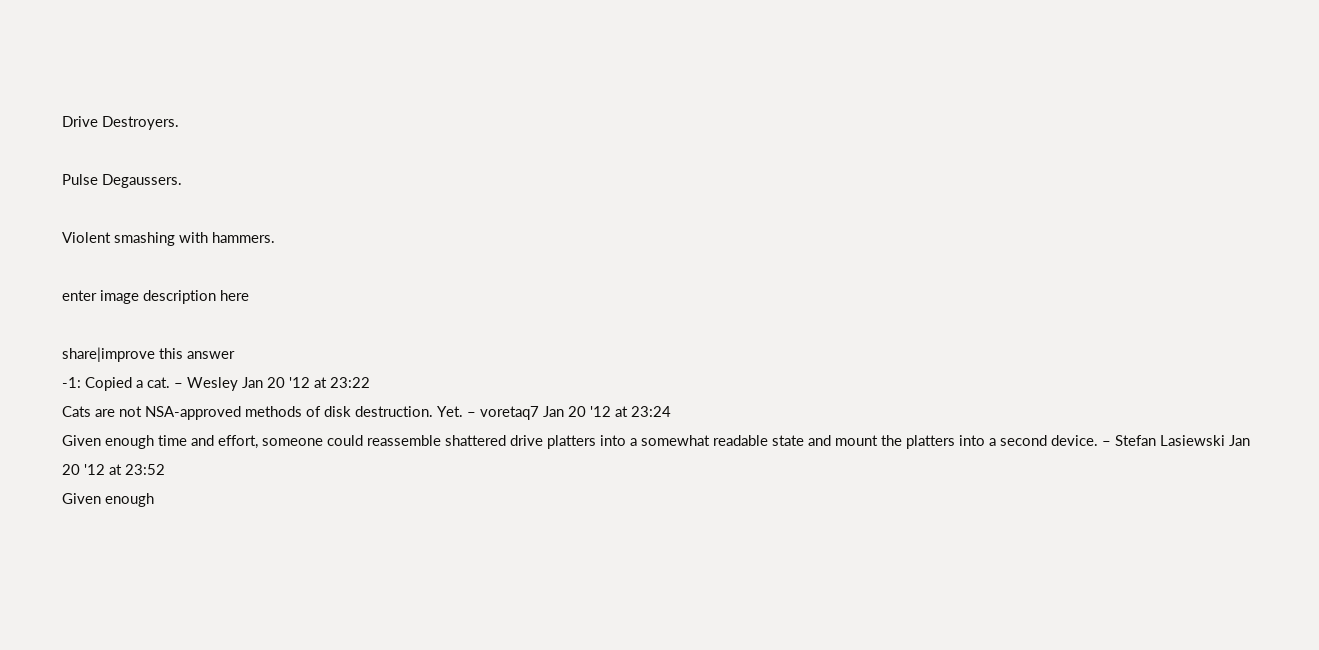Drive Destroyers.

Pulse Degaussers.

Violent smashing with hammers.

enter image description here

share|improve this answer
-1: Copied a cat. – Wesley Jan 20 '12 at 23:22
Cats are not NSA-approved methods of disk destruction. Yet. – voretaq7 Jan 20 '12 at 23:24
Given enough time and effort, someone could reassemble shattered drive platters into a somewhat readable state and mount the platters into a second device. – Stefan Lasiewski Jan 20 '12 at 23:52
Given enough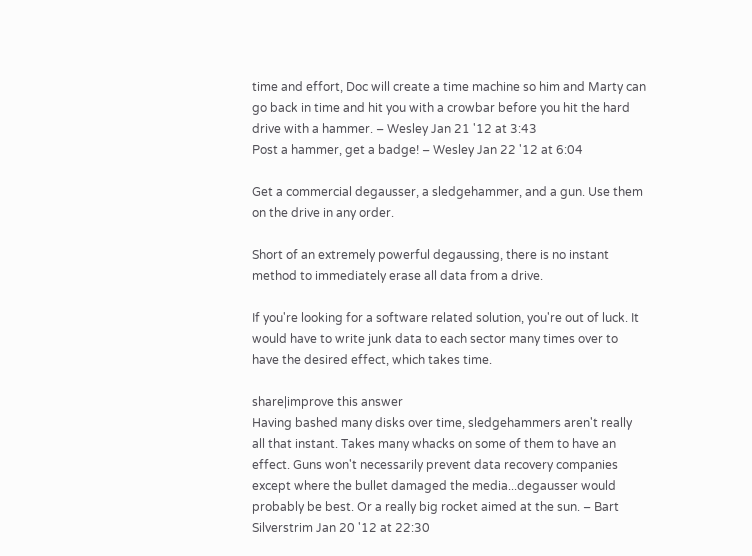time and effort, Doc will create a time machine so him and Marty can go back in time and hit you with a crowbar before you hit the hard drive with a hammer. – Wesley Jan 21 '12 at 3:43
Post a hammer, get a badge! – Wesley Jan 22 '12 at 6:04

Get a commercial degausser, a sledgehammer, and a gun. Use them on the drive in any order.

Short of an extremely powerful degaussing, there is no instant method to immediately erase all data from a drive.

If you're looking for a software related solution, you're out of luck. It would have to write junk data to each sector many times over to have the desired effect, which takes time.

share|improve this answer
Having bashed many disks over time, sledgehammers aren't really all that instant. Takes many whacks on some of them to have an effect. Guns won't necessarily prevent data recovery companies except where the bullet damaged the media...degausser would probably be best. Or a really big rocket aimed at the sun. – Bart Silverstrim Jan 20 '12 at 22:30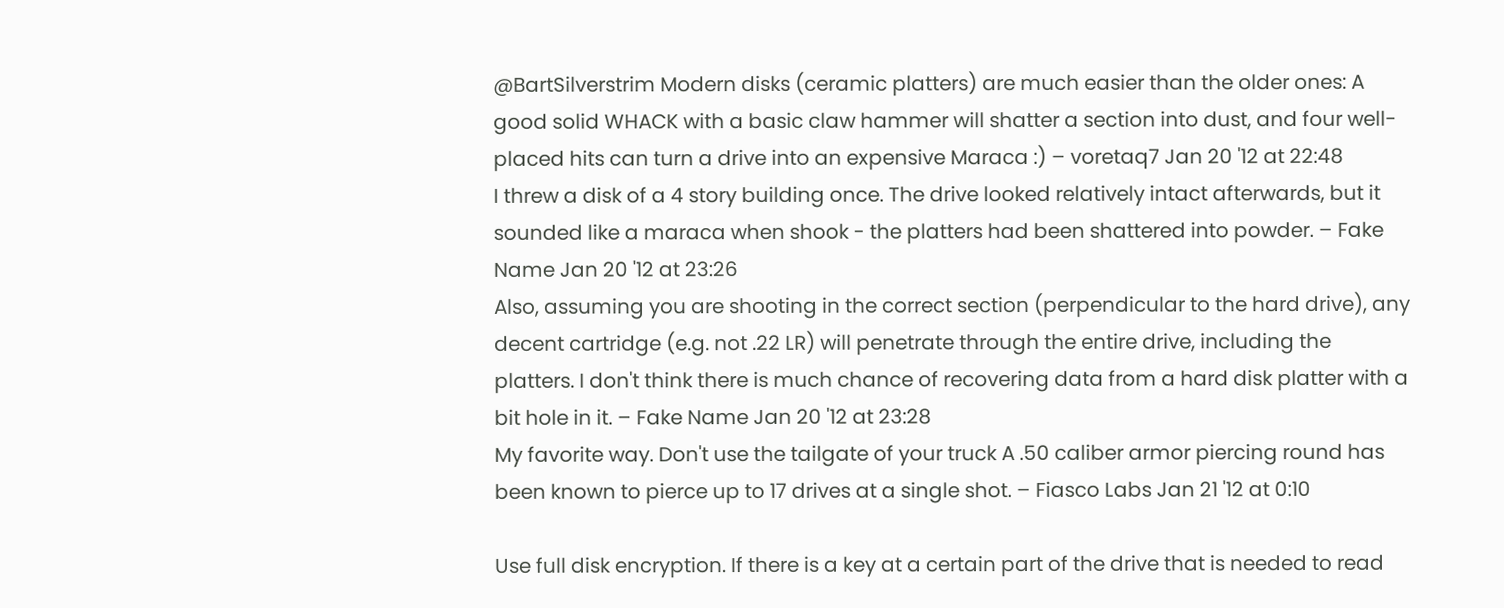@BartSilverstrim Modern disks (ceramic platters) are much easier than the older ones: A good solid WHACK with a basic claw hammer will shatter a section into dust, and four well-placed hits can turn a drive into an expensive Maraca :) – voretaq7 Jan 20 '12 at 22:48
I threw a disk of a 4 story building once. The drive looked relatively intact afterwards, but it sounded like a maraca when shook - the platters had been shattered into powder. – Fake Name Jan 20 '12 at 23:26
Also, assuming you are shooting in the correct section (perpendicular to the hard drive), any decent cartridge (e.g. not .22 LR) will penetrate through the entire drive, including the platters. I don't think there is much chance of recovering data from a hard disk platter with a bit hole in it. – Fake Name Jan 20 '12 at 23:28
My favorite way. Don't use the tailgate of your truck A .50 caliber armor piercing round has been known to pierce up to 17 drives at a single shot. – Fiasco Labs Jan 21 '12 at 0:10

Use full disk encryption. If there is a key at a certain part of the drive that is needed to read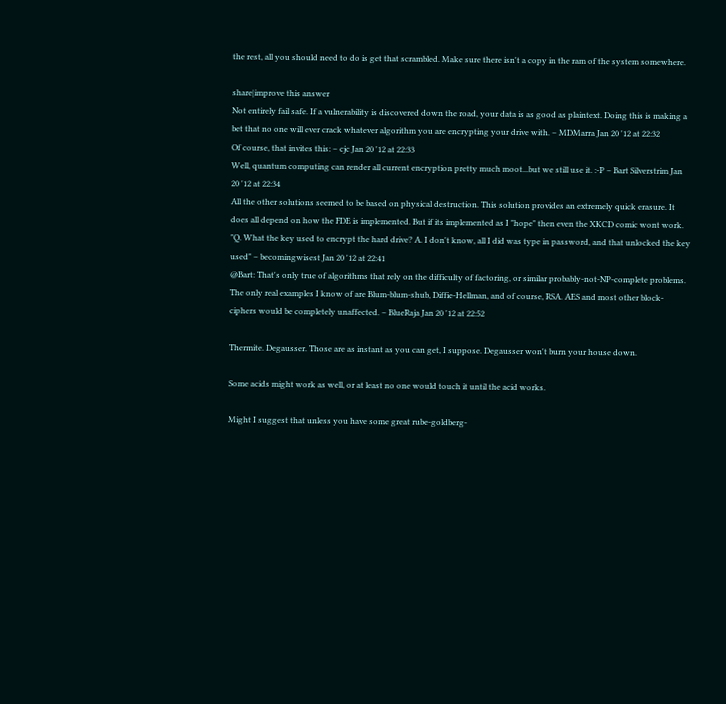the rest, all you should need to do is get that scrambled. Make sure there isn't a copy in the ram of the system somewhere.

share|improve this answer
Not entirely fail safe. If a vulnerability is discovered down the road, your data is as good as plaintext. Doing this is making a bet that no one will ever crack whatever algorithm you are encrypting your drive with. – MDMarra Jan 20 '12 at 22:32
Of course, that invites this: – cjc Jan 20 '12 at 22:33
Well, quantum computing can render all current encryption pretty much moot...but we still use it. :-P – Bart Silverstrim Jan 20 '12 at 22:34
All the other solutions seemed to be based on physical destruction. This solution provides an extremely quick erasure. It does all depend on how the FDE is implemented. But if its implemented as I "hope" then even the XKCD comic wont work. "Q. What the key used to encrypt the hard drive? A. I don't know, all I did was type in password, and that unlocked the key used" – becomingwisest Jan 20 '12 at 22:41
@Bart: That's only true of algorithms that rely on the difficulty of factoring, or similar probably-not-NP-complete problems. The only real examples I know of are Blum-blum-shub, Diffie-Hellman, and of course, RSA. AES and most other block-ciphers would be completely unaffected. – BlueRaja Jan 20 '12 at 22:52

Thermite. Degausser. Those are as instant as you can get, I suppose. Degausser won't burn your house down.

Some acids might work as well, or at least no one would touch it until the acid works.

Might I suggest that unless you have some great rube-goldberg-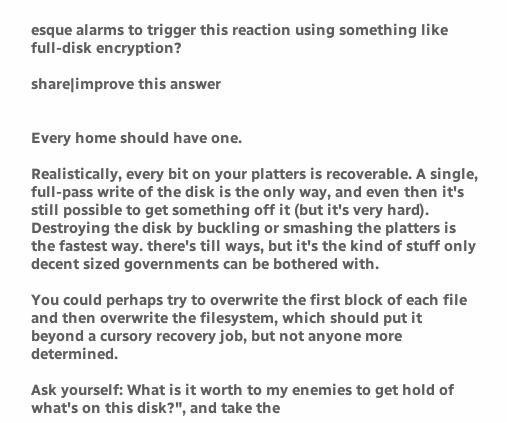esque alarms to trigger this reaction using something like full-disk encryption?

share|improve this answer


Every home should have one.

Realistically, every bit on your platters is recoverable. A single, full-pass write of the disk is the only way, and even then it's still possible to get something off it (but it's very hard). Destroying the disk by buckling or smashing the platters is the fastest way. there's till ways, but it's the kind of stuff only decent sized governments can be bothered with.

You could perhaps try to overwrite the first block of each file and then overwrite the filesystem, which should put it beyond a cursory recovery job, but not anyone more determined.

Ask yourself: What is it worth to my enemies to get hold of what's on this disk?", and take the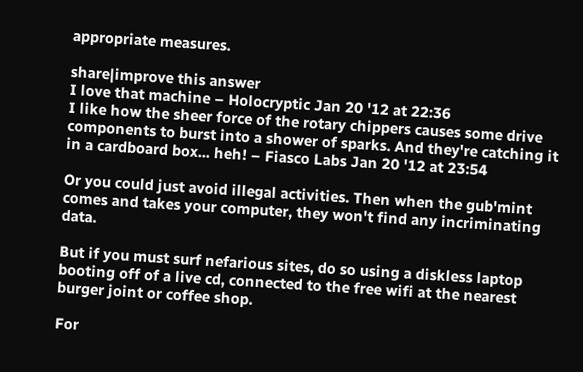appropriate measures.

share|improve this answer
I love that machine – Holocryptic Jan 20 '12 at 22:36
I like how the sheer force of the rotary chippers causes some drive components to burst into a shower of sparks. And they're catching it in a cardboard box... heh! – Fiasco Labs Jan 20 '12 at 23:54

Or you could just avoid illegal activities. Then when the gub'mint comes and takes your computer, they won't find any incriminating data.

But if you must surf nefarious sites, do so using a diskless laptop booting off of a live cd, connected to the free wifi at the nearest burger joint or coffee shop.

For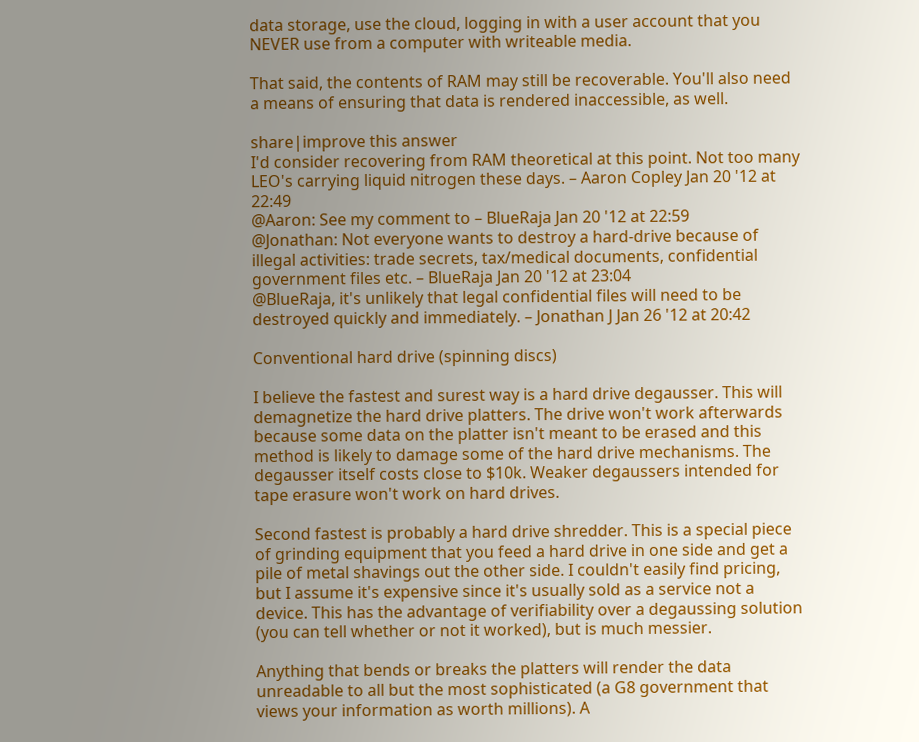data storage, use the cloud, logging in with a user account that you NEVER use from a computer with writeable media.

That said, the contents of RAM may still be recoverable. You'll also need a means of ensuring that data is rendered inaccessible, as well.

share|improve this answer
I'd consider recovering from RAM theoretical at this point. Not too many LEO's carrying liquid nitrogen these days. – Aaron Copley Jan 20 '12 at 22:49
@Aaron: See my comment to – BlueRaja Jan 20 '12 at 22:59
@Jonathan: Not everyone wants to destroy a hard-drive because of illegal activities: trade secrets, tax/medical documents, confidential government files etc. – BlueRaja Jan 20 '12 at 23:04
@BlueRaja, it's unlikely that legal confidential files will need to be destroyed quickly and immediately. – Jonathan J Jan 26 '12 at 20:42

Conventional hard drive (spinning discs)

I believe the fastest and surest way is a hard drive degausser. This will demagnetize the hard drive platters. The drive won't work afterwards because some data on the platter isn't meant to be erased and this method is likely to damage some of the hard drive mechanisms. The degausser itself costs close to $10k. Weaker degaussers intended for tape erasure won't work on hard drives.

Second fastest is probably a hard drive shredder. This is a special piece of grinding equipment that you feed a hard drive in one side and get a pile of metal shavings out the other side. I couldn't easily find pricing, but I assume it's expensive since it's usually sold as a service not a device. This has the advantage of verifiability over a degaussing solution (you can tell whether or not it worked), but is much messier.

Anything that bends or breaks the platters will render the data unreadable to all but the most sophisticated (a G8 government that views your information as worth millions). A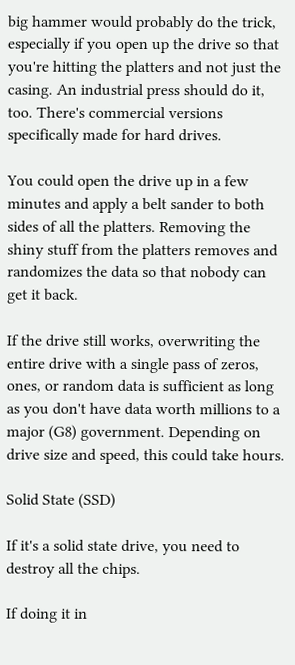big hammer would probably do the trick, especially if you open up the drive so that you're hitting the platters and not just the casing. An industrial press should do it, too. There's commercial versions specifically made for hard drives.

You could open the drive up in a few minutes and apply a belt sander to both sides of all the platters. Removing the shiny stuff from the platters removes and randomizes the data so that nobody can get it back.

If the drive still works, overwriting the entire drive with a single pass of zeros, ones, or random data is sufficient as long as you don't have data worth millions to a major (G8) government. Depending on drive size and speed, this could take hours.

Solid State (SSD)

If it's a solid state drive, you need to destroy all the chips.

If doing it in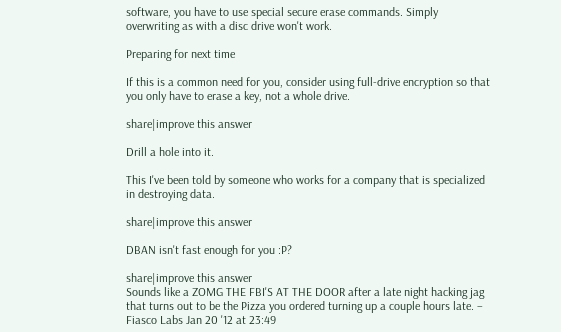software, you have to use special secure erase commands. Simply overwriting as with a disc drive won't work.

Preparing for next time

If this is a common need for you, consider using full-drive encryption so that you only have to erase a key, not a whole drive.

share|improve this answer

Drill a hole into it.

This I've been told by someone who works for a company that is specialized in destroying data.

share|improve this answer

DBAN isn't fast enough for you :P?

share|improve this answer
Sounds like a ZOMG THE FBI'S AT THE DOOR after a late night hacking jag that turns out to be the Pizza you ordered turning up a couple hours late. – Fiasco Labs Jan 20 '12 at 23:49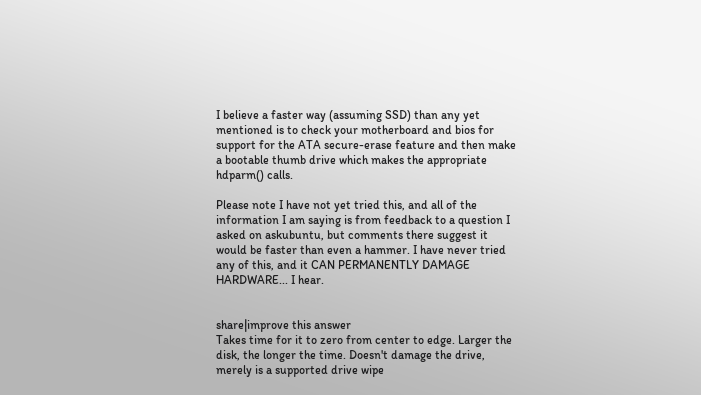I believe a faster way (assuming SSD) than any yet mentioned is to check your motherboard and bios for support for the ATA secure-erase feature and then make a bootable thumb drive which makes the appropriate hdparm() calls.

Please note I have not yet tried this, and all of the information I am saying is from feedback to a question I asked on askubuntu, but comments there suggest it would be faster than even a hammer. I have never tried any of this, and it CAN PERMANENTLY DAMAGE HARDWARE... I hear.


share|improve this answer
Takes time for it to zero from center to edge. Larger the disk, the longer the time. Doesn't damage the drive, merely is a supported drive wipe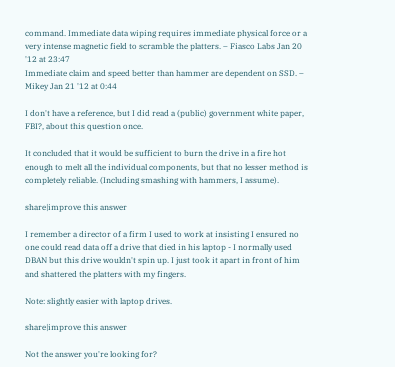command. Immediate data wiping requires immediate physical force or a very intense magnetic field to scramble the platters. – Fiasco Labs Jan 20 '12 at 23:47
Immediate claim and speed better than hammer are dependent on SSD. – Mikey Jan 21 '12 at 0:44

I don't have a reference, but I did read a (public) government white paper, FBI?, about this question once.

It concluded that it would be sufficient to burn the drive in a fire hot enough to melt all the individual components, but that no lesser method is completely reliable. (Including smashing with hammers, I assume).

share|improve this answer

I remember a director of a firm I used to work at insisting I ensured no one could read data off a drive that died in his laptop - I normally used DBAN but this drive wouldn't spin up. I just took it apart in front of him and shattered the platters with my fingers.

Note: slightly easier with laptop drives.

share|improve this answer

Not the answer you're looking for?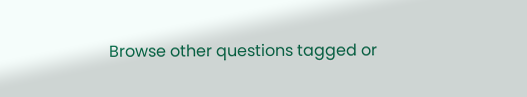Browse other questions tagged or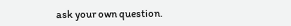ask your own question.